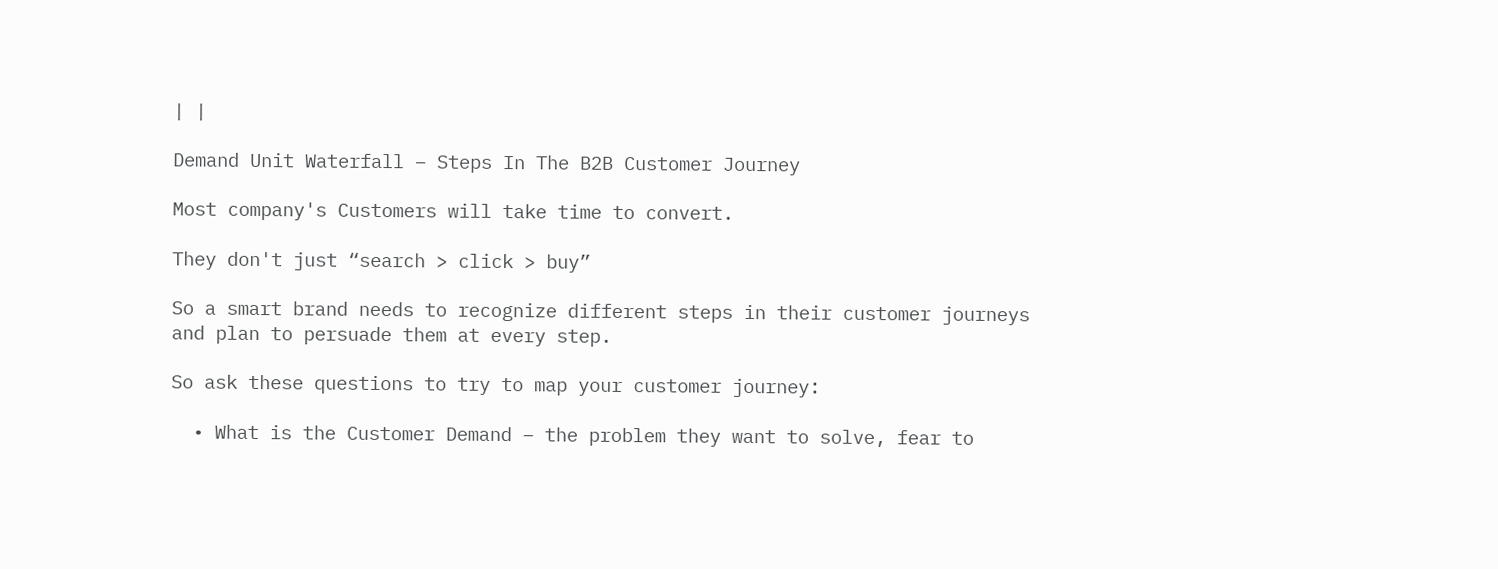| |

Demand Unit Waterfall – Steps In The B2B Customer Journey

Most company's Customers will take time to convert.

They don't just “search > click > buy”

So a smart brand needs to recognize different steps in their customer journeys and plan to persuade them at every step.

So ask these questions to try to map your customer journey:

  • What is the Customer Demand – the problem they want to solve, fear to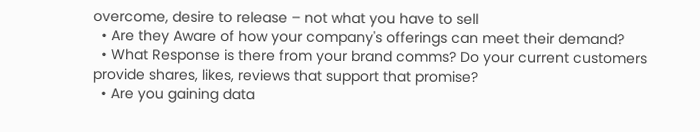overcome, desire to release – not what you have to sell
  • Are they Aware of how your company's offerings can meet their demand?
  • What Response is there from your brand comms? Do your current customers provide shares, likes, reviews that support that promise?
  • Are you gaining data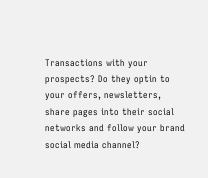Transactions with your prospects? Do they optin to your offers, newsletters, share pages into their social networks and follow your brand social media channel?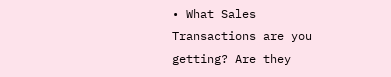• What Sales Transactions are you getting? Are they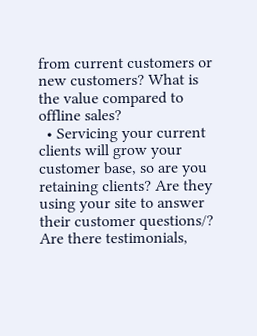from current customers or new customers? What is the value compared to offline sales?
  • Servicing your current clients will grow your customer base, so are you retaining clients? Are they using your site to answer their customer questions/? Are there testimonials,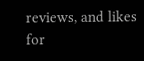reviews, and likes for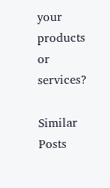your products or services?

Similar Posts